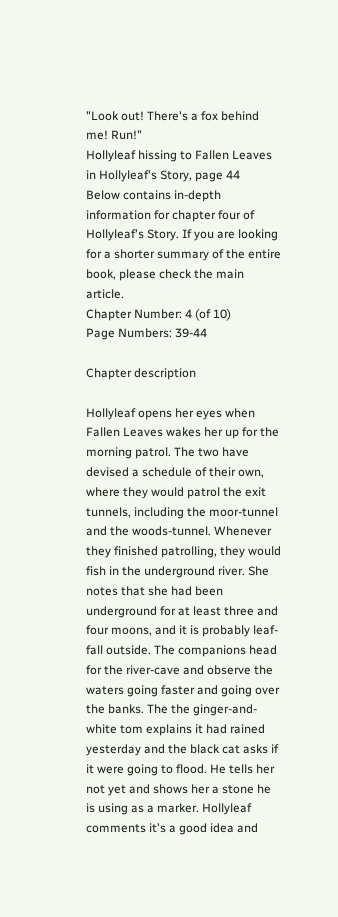"Look out! There's a fox behind me! Run!"
Hollyleaf hissing to Fallen Leaves in Hollyleaf's Story, page 44
Below contains in-depth information for chapter four of Hollyleaf's Story. If you are looking for a shorter summary of the entire book, please check the main article.
Chapter Number: 4 (of 10)
Page Numbers: 39-44

Chapter description

Hollyleaf opens her eyes when Fallen Leaves wakes her up for the morning patrol. The two have devised a schedule of their own, where they would patrol the exit tunnels, including the moor-tunnel and the woods-tunnel. Whenever they finished patrolling, they would fish in the underground river. She notes that she had been underground for at least three and four moons, and it is probably leaf-fall outside. The companions head for the river-cave and observe the waters going faster and going over the banks. The the ginger-and-white tom explains it had rained yesterday and the black cat asks if it were going to flood. He tells her not yet and shows her a stone he is using as a marker. Hollyleaf comments it's a good idea and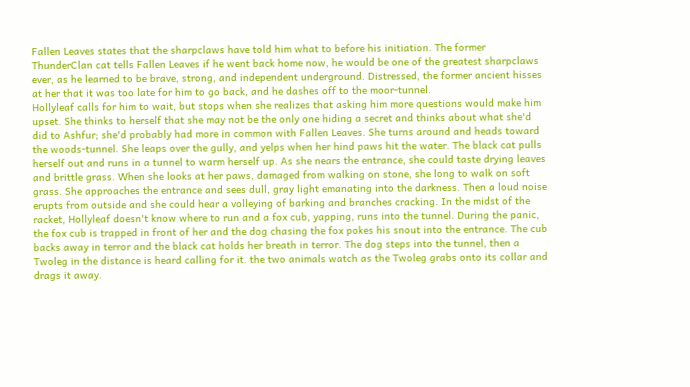Fallen Leaves states that the sharpclaws have told him what to before his initiation. The former ThunderClan cat tells Fallen Leaves if he went back home now, he would be one of the greatest sharpclaws ever, as he learned to be brave, strong, and independent underground. Distressed, the former ancient hisses at her that it was too late for him to go back, and he dashes off to the moor-tunnel.
Hollyleaf calls for him to wait, but stops when she realizes that asking him more questions would make him upset. She thinks to herself that she may not be the only one hiding a secret and thinks about what she'd did to Ashfur; she'd probably had more in common with Fallen Leaves. She turns around and heads toward the woods-tunnel. She leaps over the gully, and yelps when her hind paws hit the water. The black cat pulls herself out and runs in a tunnel to warm herself up. As she nears the entrance, she could taste drying leaves and brittle grass. When she looks at her paws, damaged from walking on stone, she long to walk on soft grass. She approaches the entrance and sees dull, gray light emanating into the darkness. Then a loud noise erupts from outside and she could hear a volleying of barking and branches cracking. In the midst of the racket, Hollyleaf doesn't know where to run and a fox cub, yapping, runs into the tunnel. During the panic, the fox cub is trapped in front of her and the dog chasing the fox pokes his snout into the entrance. The cub backs away in terror and the black cat holds her breath in terror. The dog steps into the tunnel, then a Twoleg in the distance is heard calling for it. the two animals watch as the Twoleg grabs onto its collar and drags it away.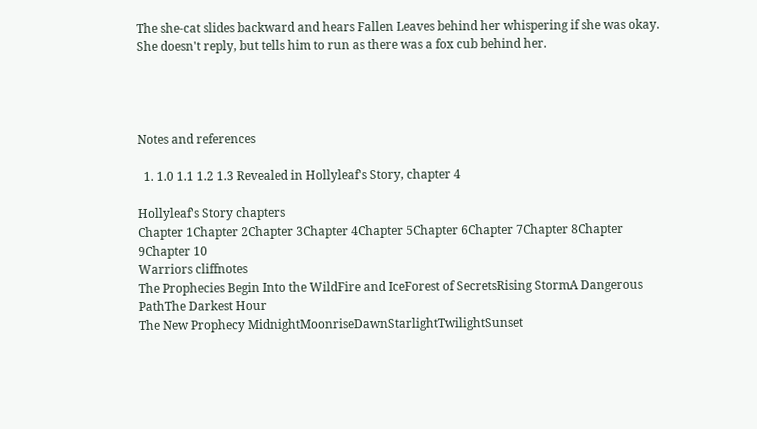The she-cat slides backward and hears Fallen Leaves behind her whispering if she was okay. She doesn't reply, but tells him to run as there was a fox cub behind her.




Notes and references

  1. 1.0 1.1 1.2 1.3 Revealed in Hollyleaf's Story, chapter 4

Hollyleaf's Story chapters
Chapter 1Chapter 2Chapter 3Chapter 4Chapter 5Chapter 6Chapter 7Chapter 8Chapter 9Chapter 10
Warriors cliffnotes
The Prophecies Begin Into the WildFire and IceForest of SecretsRising StormA Dangerous PathThe Darkest Hour
The New Prophecy MidnightMoonriseDawnStarlightTwilightSunset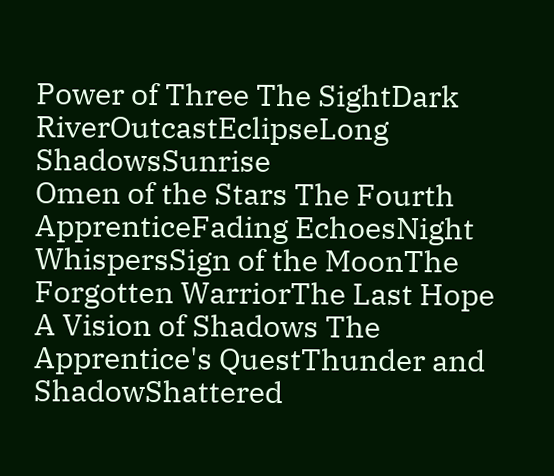Power of Three The SightDark RiverOutcastEclipseLong ShadowsSunrise
Omen of the Stars The Fourth ApprenticeFading EchoesNight WhispersSign of the MoonThe Forgotten WarriorThe Last Hope
A Vision of Shadows The Apprentice's QuestThunder and ShadowShattered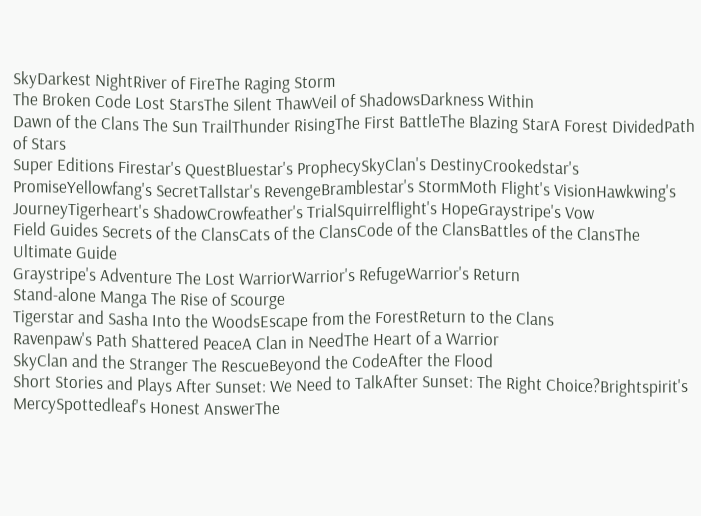SkyDarkest NightRiver of FireThe Raging Storm
The Broken Code Lost StarsThe Silent ThawVeil of ShadowsDarkness Within
Dawn of the Clans The Sun TrailThunder RisingThe First BattleThe Blazing StarA Forest DividedPath of Stars
Super Editions Firestar's QuestBluestar's ProphecySkyClan's DestinyCrookedstar's PromiseYellowfang's SecretTallstar's RevengeBramblestar's StormMoth Flight's VisionHawkwing's JourneyTigerheart's ShadowCrowfeather's TrialSquirrelflight's HopeGraystripe's Vow
Field Guides Secrets of the ClansCats of the ClansCode of the ClansBattles of the ClansThe Ultimate Guide
Graystripe's Adventure The Lost WarriorWarrior's RefugeWarrior's Return
Stand-alone Manga The Rise of Scourge
Tigerstar and Sasha Into the WoodsEscape from the ForestReturn to the Clans
Ravenpaw's Path Shattered PeaceA Clan in NeedThe Heart of a Warrior
SkyClan and the Stranger The RescueBeyond the CodeAfter the Flood
Short Stories and Plays After Sunset: We Need to TalkAfter Sunset: The Right Choice?Brightspirit's MercySpottedleaf's Honest AnswerThe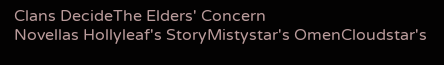Clans DecideThe Elders' Concern
Novellas Hollyleaf's StoryMistystar's OmenCloudstar's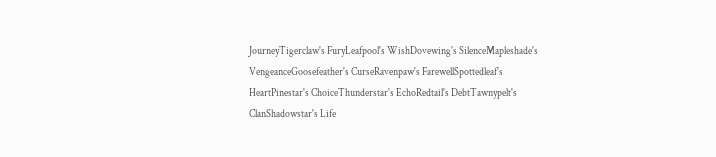JourneyTigerclaw's FuryLeafpool's WishDovewing's SilenceMapleshade's VengeanceGoosefeather's CurseRavenpaw's FarewellSpottedleaf's HeartPinestar's ChoiceThunderstar's EchoRedtail's DebtTawnypelt's ClanShadowstar's Life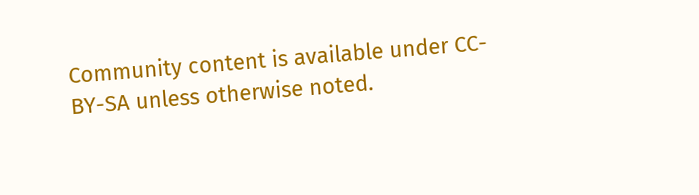Community content is available under CC-BY-SA unless otherwise noted.